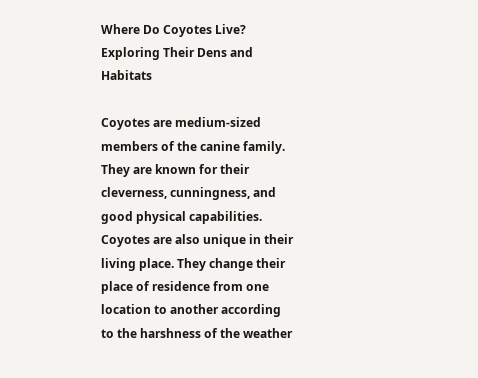Where Do Coyotes Live? Exploring Their Dens and Habitats

Coyotes are medium-sized members of the canine family. They are known for their cleverness, cunningness, and good physical capabilities. Coyotes are also unique in their living place. They change their place of residence from one location to another according to the harshness of the weather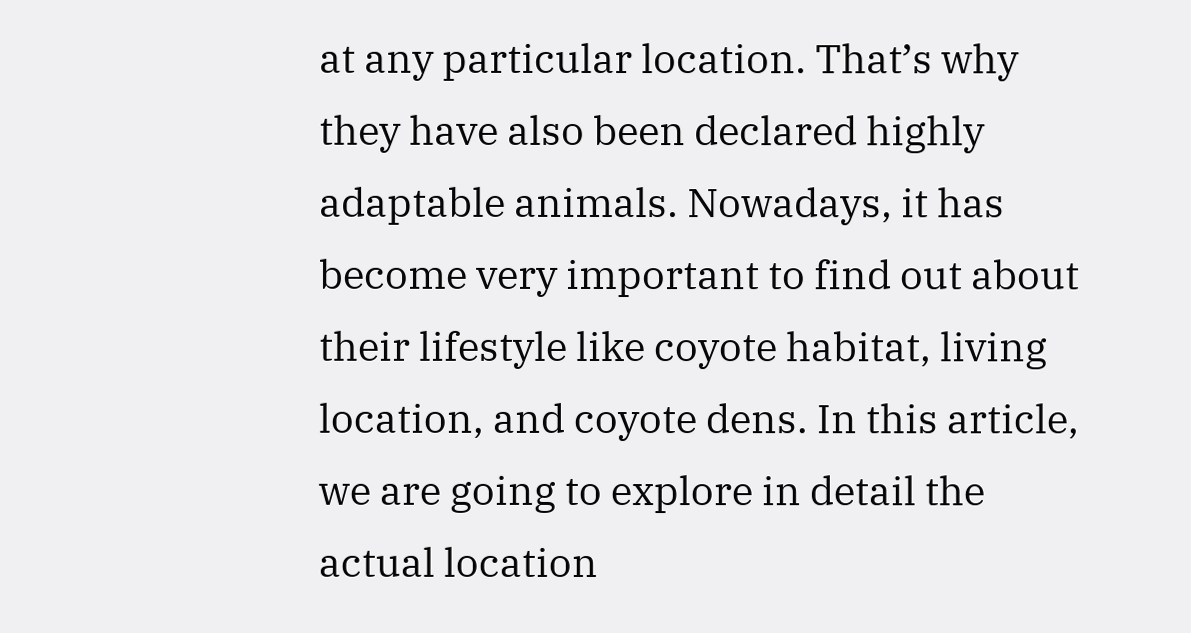at any particular location. That’s why they have also been declared highly adaptable animals. Nowadays, it has become very important to find out about their lifestyle like coyote habitat, living location, and coyote dens. In this article, we are going to explore in detail the actual location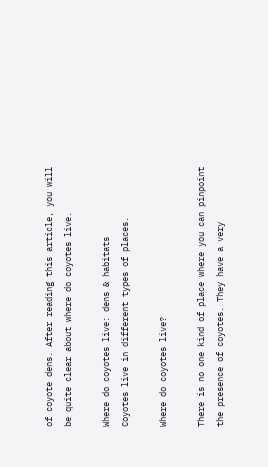of coyote dens. After reading this article, you will be quite clear about where do coyotes live.

Where do coyotes live: dens & habitats
Coyotes live in different types of places.

Where do coyotes live?

There is no one kind of place where you can pinpoint the presence of coyotes. They have a very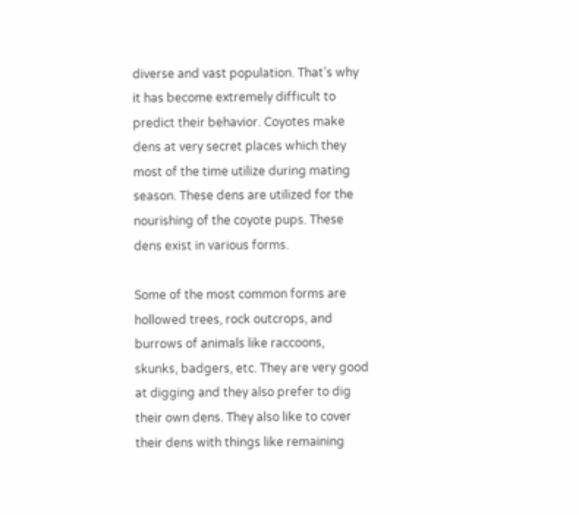diverse and vast population. That’s why it has become extremely difficult to predict their behavior. Coyotes make dens at very secret places which they most of the time utilize during mating season. These dens are utilized for the nourishing of the coyote pups. These dens exist in various forms.

Some of the most common forms are hollowed trees, rock outcrops, and burrows of animals like raccoons, skunks, badgers, etc. They are very good at digging and they also prefer to dig their own dens. They also like to cover their dens with things like remaining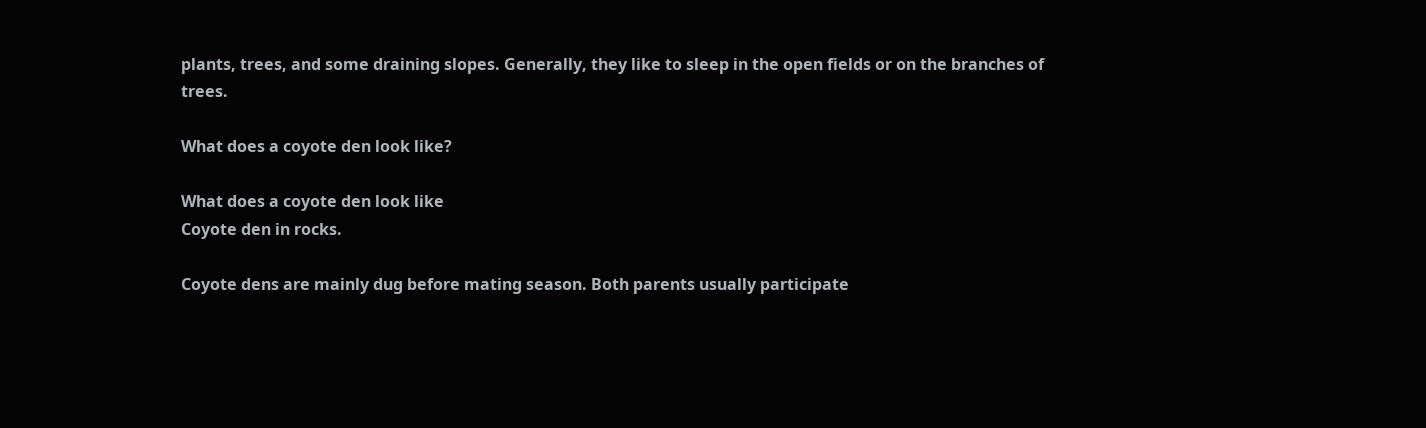plants, trees, and some draining slopes. Generally, they like to sleep in the open fields or on the branches of trees.

What does a coyote den look like?

What does a coyote den look like
Coyote den in rocks.

Coyote dens are mainly dug before mating season. Both parents usually participate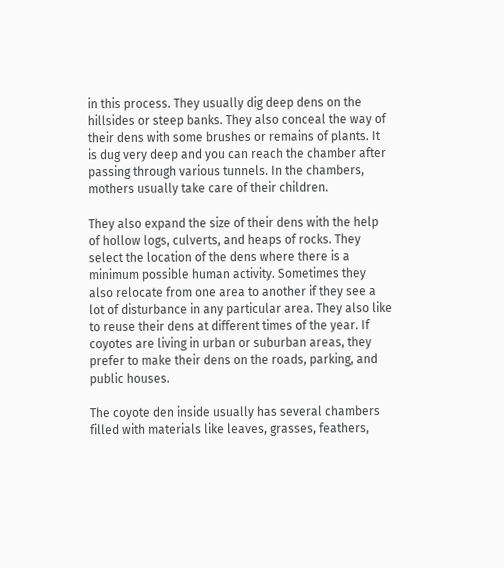in this process. They usually dig deep dens on the hillsides or steep banks. They also conceal the way of their dens with some brushes or remains of plants. It is dug very deep and you can reach the chamber after passing through various tunnels. In the chambers, mothers usually take care of their children.

They also expand the size of their dens with the help of hollow logs, culverts, and heaps of rocks. They select the location of the dens where there is a minimum possible human activity. Sometimes they also relocate from one area to another if they see a lot of disturbance in any particular area. They also like to reuse their dens at different times of the year. If coyotes are living in urban or suburban areas, they prefer to make their dens on the roads, parking, and public houses.

The coyote den inside usually has several chambers filled with materials like leaves, grasses, feathers,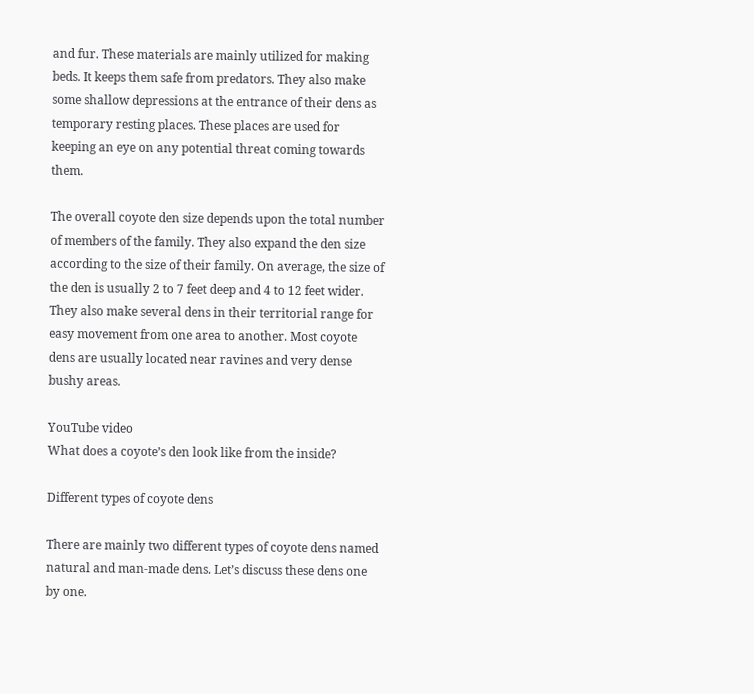and fur. These materials are mainly utilized for making beds. It keeps them safe from predators. They also make some shallow depressions at the entrance of their dens as temporary resting places. These places are used for keeping an eye on any potential threat coming towards them.

The overall coyote den size depends upon the total number of members of the family. They also expand the den size according to the size of their family. On average, the size of the den is usually 2 to 7 feet deep and 4 to 12 feet wider. They also make several dens in their territorial range for easy movement from one area to another. Most coyote dens are usually located near ravines and very dense bushy areas.

YouTube video
What does a coyote’s den look like from the inside?

Different types of coyote dens

There are mainly two different types of coyote dens named natural and man-made dens. Let’s discuss these dens one by one.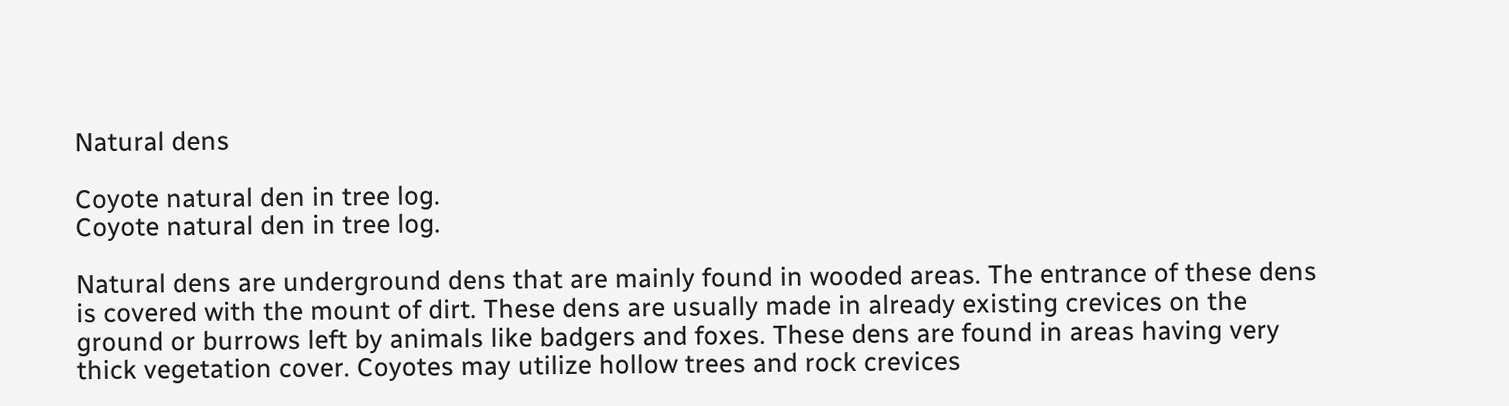Natural dens

Coyote natural den in tree log.
Coyote natural den in tree log.

Natural dens are underground dens that are mainly found in wooded areas. The entrance of these dens is covered with the mount of dirt. These dens are usually made in already existing crevices on the ground or burrows left by animals like badgers and foxes. These dens are found in areas having very thick vegetation cover. Coyotes may utilize hollow trees and rock crevices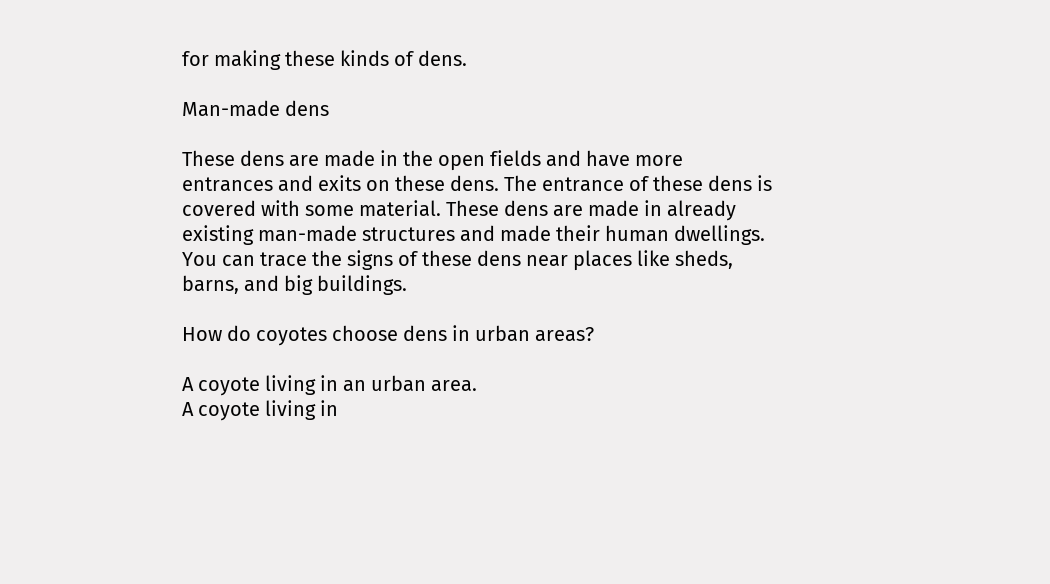for making these kinds of dens.

Man-made dens

These dens are made in the open fields and have more entrances and exits on these dens. The entrance of these dens is covered with some material. These dens are made in already existing man-made structures and made their human dwellings. You can trace the signs of these dens near places like sheds, barns, and big buildings.

How do coyotes choose dens in urban areas?

A coyote living in an urban area.
A coyote living in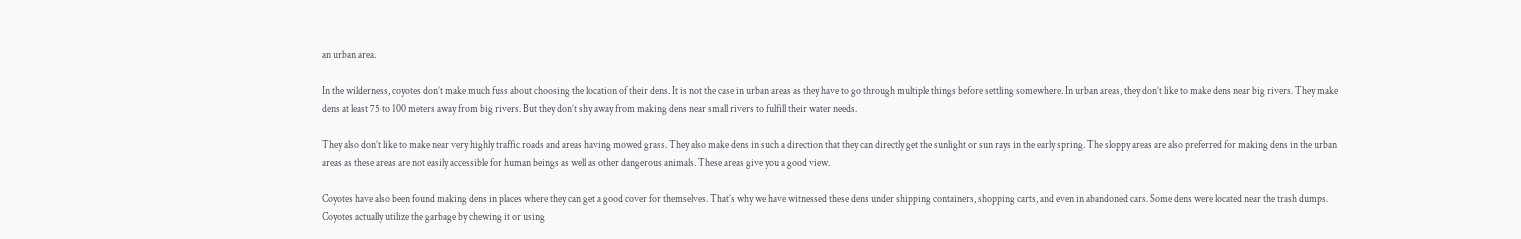an urban area.

In the wilderness, coyotes don’t make much fuss about choosing the location of their dens. It is not the case in urban areas as they have to go through multiple things before settling somewhere. In urban areas, they don’t like to make dens near big rivers. They make dens at least 75 to 100 meters away from big rivers. But they don’t shy away from making dens near small rivers to fulfill their water needs.

They also don’t like to make near very highly traffic roads and areas having mowed grass. They also make dens in such a direction that they can directly get the sunlight or sun rays in the early spring. The sloppy areas are also preferred for making dens in the urban areas as these areas are not easily accessible for human beings as well as other dangerous animals. These areas give you a good view.

Coyotes have also been found making dens in places where they can get a good cover for themselves. That’s why we have witnessed these dens under shipping containers, shopping carts, and even in abandoned cars. Some dens were located near the trash dumps. Coyotes actually utilize the garbage by chewing it or using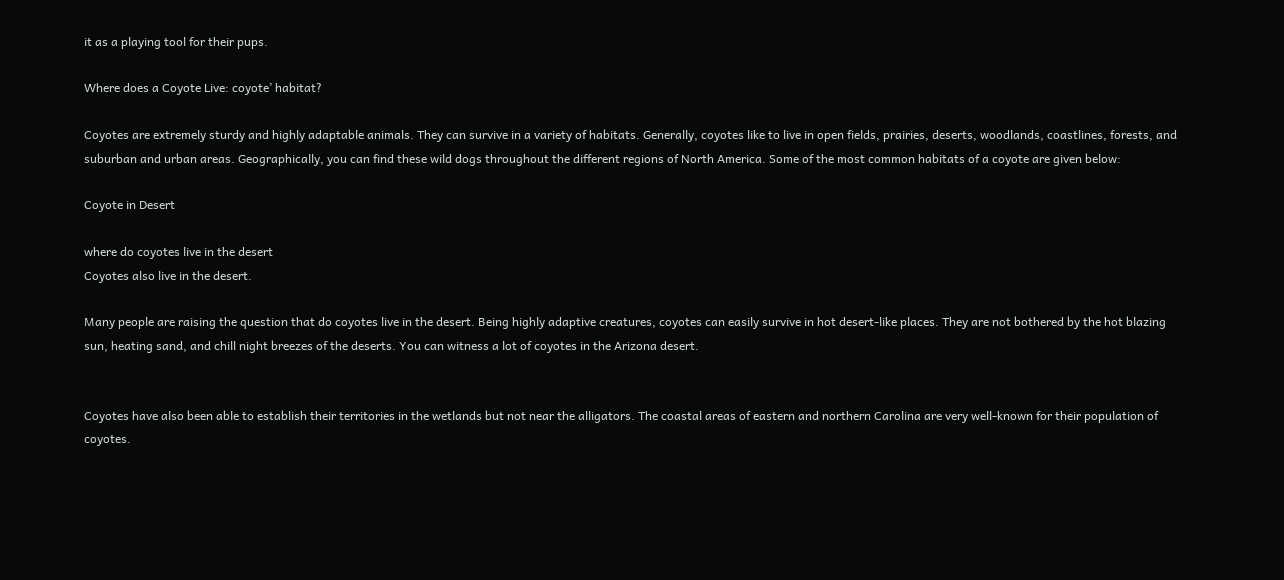it as a playing tool for their pups.

Where does a Coyote Live: coyote’ habitat?

Coyotes are extremely sturdy and highly adaptable animals. They can survive in a variety of habitats. Generally, coyotes like to live in open fields, prairies, deserts, woodlands, coastlines, forests, and suburban and urban areas. Geographically, you can find these wild dogs throughout the different regions of North America. Some of the most common habitats of a coyote are given below:

Coyote in Desert

where do coyotes live in the desert
Coyotes also live in the desert.

Many people are raising the question that do coyotes live in the desert. Being highly adaptive creatures, coyotes can easily survive in hot desert-like places. They are not bothered by the hot blazing sun, heating sand, and chill night breezes of the deserts. You can witness a lot of coyotes in the Arizona desert.


Coyotes have also been able to establish their territories in the wetlands but not near the alligators. The coastal areas of eastern and northern Carolina are very well-known for their population of coyotes.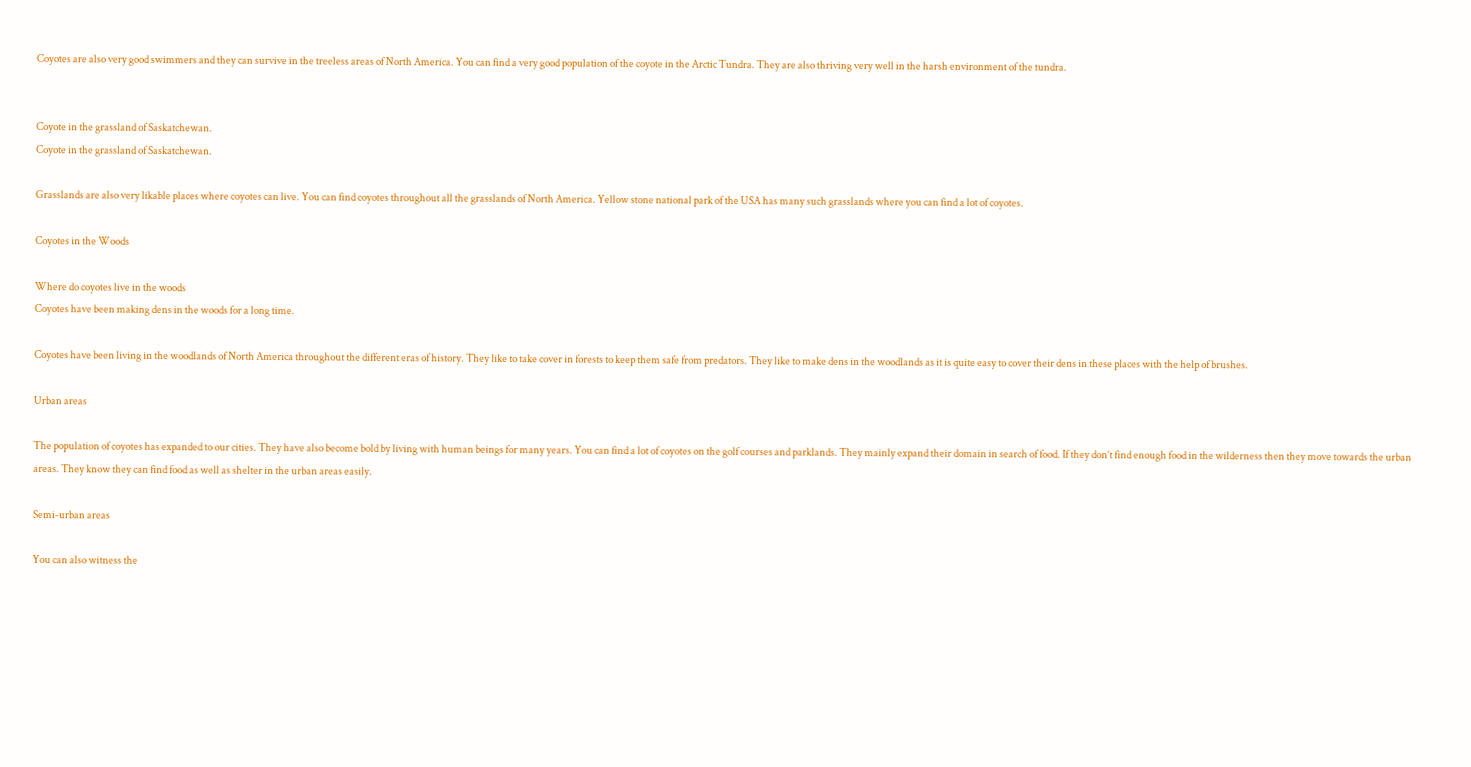Coyotes are also very good swimmers and they can survive in the treeless areas of North America. You can find a very good population of the coyote in the Arctic Tundra. They are also thriving very well in the harsh environment of the tundra.


Coyote in the grassland of Saskatchewan.
Coyote in the grassland of Saskatchewan.

Grasslands are also very likable places where coyotes can live. You can find coyotes throughout all the grasslands of North America. Yellow stone national park of the USA has many such grasslands where you can find a lot of coyotes.

Coyotes in the Woods

Where do coyotes live in the woods
Coyotes have been making dens in the woods for a long time.

Coyotes have been living in the woodlands of North America throughout the different eras of history. They like to take cover in forests to keep them safe from predators. They like to make dens in the woodlands as it is quite easy to cover their dens in these places with the help of brushes.

Urban areas

The population of coyotes has expanded to our cities. They have also become bold by living with human beings for many years. You can find a lot of coyotes on the golf courses and parklands. They mainly expand their domain in search of food. If they don’t find enough food in the wilderness then they move towards the urban areas. They know they can find food as well as shelter in the urban areas easily.

Semi-urban areas

You can also witness the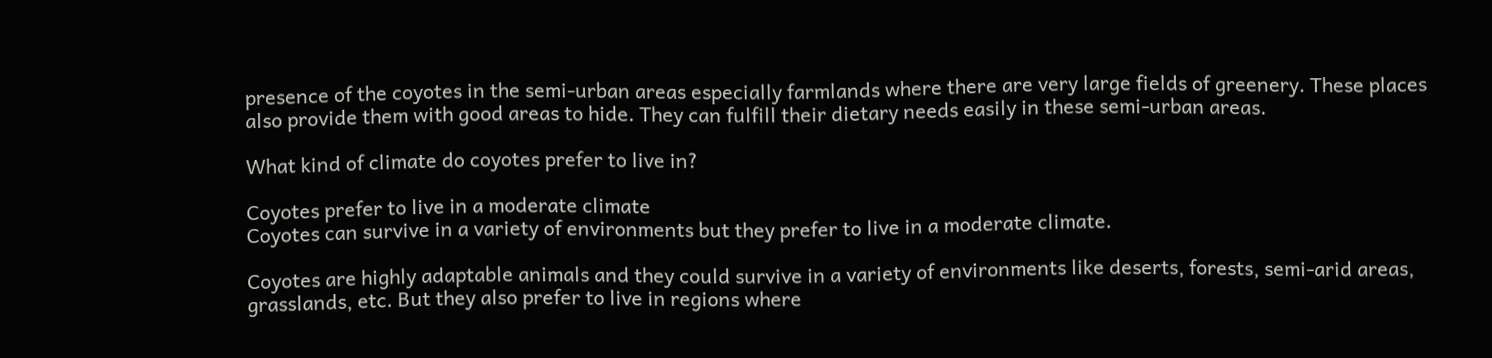presence of the coyotes in the semi-urban areas especially farmlands where there are very large fields of greenery. These places also provide them with good areas to hide. They can fulfill their dietary needs easily in these semi-urban areas.

What kind of climate do coyotes prefer to live in?

Coyotes prefer to live in a moderate climate
Coyotes can survive in a variety of environments but they prefer to live in a moderate climate.

Coyotes are highly adaptable animals and they could survive in a variety of environments like deserts, forests, semi-arid areas, grasslands, etc. But they also prefer to live in regions where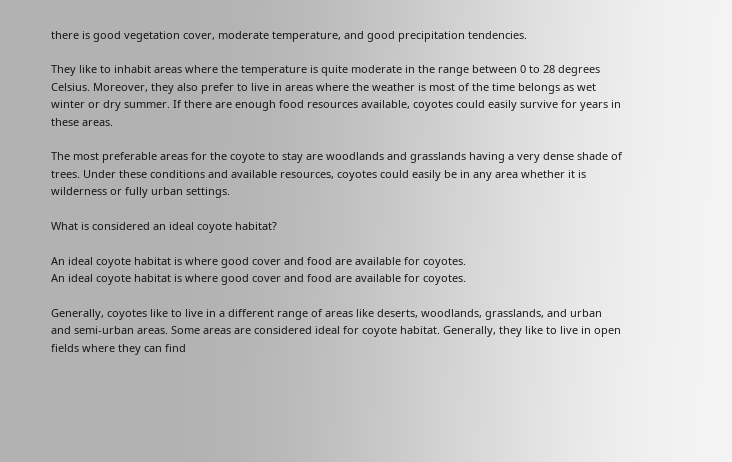there is good vegetation cover, moderate temperature, and good precipitation tendencies.

They like to inhabit areas where the temperature is quite moderate in the range between 0 to 28 degrees Celsius. Moreover, they also prefer to live in areas where the weather is most of the time belongs as wet winter or dry summer. If there are enough food resources available, coyotes could easily survive for years in these areas.

The most preferable areas for the coyote to stay are woodlands and grasslands having a very dense shade of trees. Under these conditions and available resources, coyotes could easily be in any area whether it is wilderness or fully urban settings.

What is considered an ideal coyote habitat?

An ideal coyote habitat is where good cover and food are available for coyotes.
An ideal coyote habitat is where good cover and food are available for coyotes.

Generally, coyotes like to live in a different range of areas like deserts, woodlands, grasslands, and urban and semi-urban areas. Some areas are considered ideal for coyote habitat. Generally, they like to live in open fields where they can find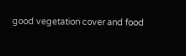good vegetation cover and food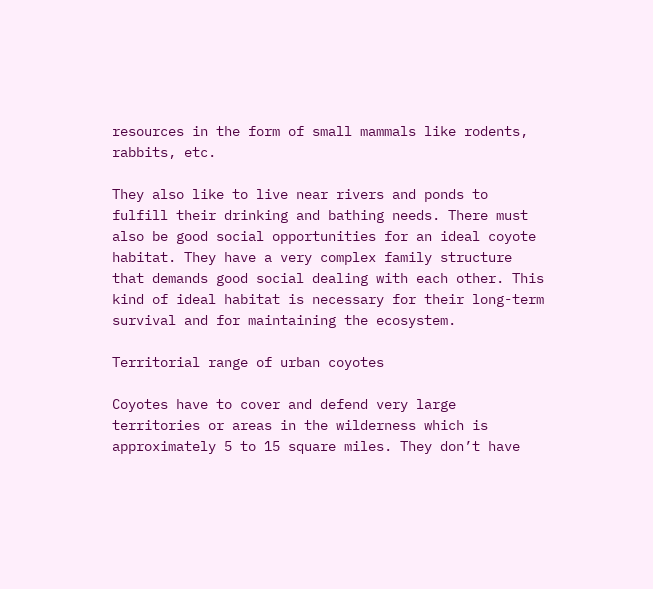resources in the form of small mammals like rodents, rabbits, etc.

They also like to live near rivers and ponds to fulfill their drinking and bathing needs. There must also be good social opportunities for an ideal coyote habitat. They have a very complex family structure that demands good social dealing with each other. This kind of ideal habitat is necessary for their long-term survival and for maintaining the ecosystem.

Territorial range of urban coyotes

Coyotes have to cover and defend very large territories or areas in the wilderness which is approximately 5 to 15 square miles. They don’t have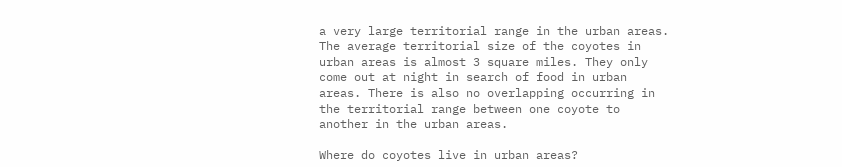a very large territorial range in the urban areas. The average territorial size of the coyotes in urban areas is almost 3 square miles. They only come out at night in search of food in urban areas. There is also no overlapping occurring in the territorial range between one coyote to another in the urban areas.

Where do coyotes live in urban areas?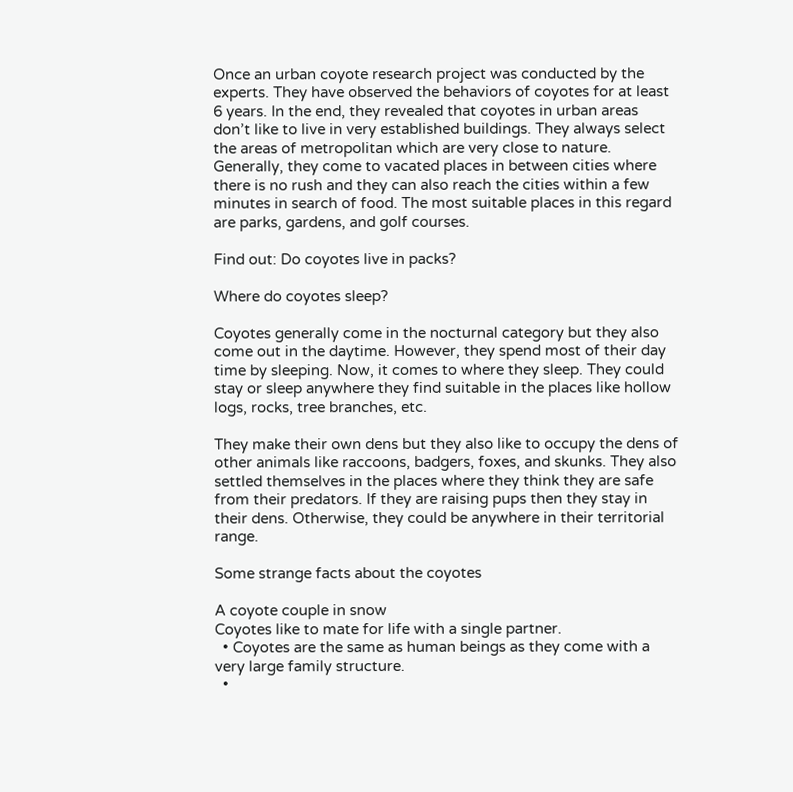Once an urban coyote research project was conducted by the experts. They have observed the behaviors of coyotes for at least 6 years. In the end, they revealed that coyotes in urban areas don’t like to live in very established buildings. They always select the areas of metropolitan which are very close to nature. Generally, they come to vacated places in between cities where there is no rush and they can also reach the cities within a few minutes in search of food. The most suitable places in this regard are parks, gardens, and golf courses.

Find out: Do coyotes live in packs?

Where do coyotes sleep?

Coyotes generally come in the nocturnal category but they also come out in the daytime. However, they spend most of their day time by sleeping. Now, it comes to where they sleep. They could stay or sleep anywhere they find suitable in the places like hollow logs, rocks, tree branches, etc.

They make their own dens but they also like to occupy the dens of other animals like raccoons, badgers, foxes, and skunks. They also settled themselves in the places where they think they are safe from their predators. If they are raising pups then they stay in their dens. Otherwise, they could be anywhere in their territorial range.

Some strange facts about the coyotes

A coyote couple in snow
Coyotes like to mate for life with a single partner.
  • Coyotes are the same as human beings as they come with a very large family structure.
  •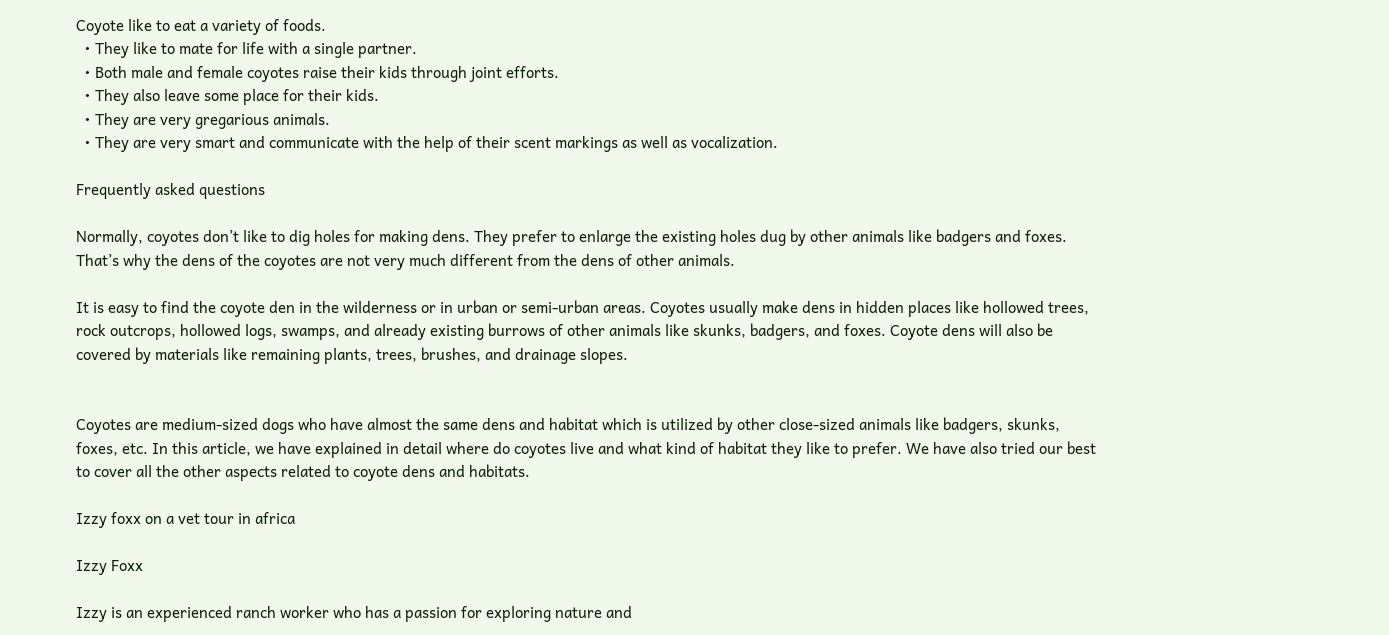Coyote like to eat a variety of foods.
  • They like to mate for life with a single partner.
  • Both male and female coyotes raise their kids through joint efforts.
  • They also leave some place for their kids.
  • They are very gregarious animals.
  • They are very smart and communicate with the help of their scent markings as well as vocalization.

Frequently asked questions

Normally, coyotes don’t like to dig holes for making dens. They prefer to enlarge the existing holes dug by other animals like badgers and foxes. That’s why the dens of the coyotes are not very much different from the dens of other animals.

It is easy to find the coyote den in the wilderness or in urban or semi-urban areas. Coyotes usually make dens in hidden places like hollowed trees, rock outcrops, hollowed logs, swamps, and already existing burrows of other animals like skunks, badgers, and foxes. Coyote dens will also be covered by materials like remaining plants, trees, brushes, and drainage slopes.


Coyotes are medium-sized dogs who have almost the same dens and habitat which is utilized by other close-sized animals like badgers, skunks, foxes, etc. In this article, we have explained in detail where do coyotes live and what kind of habitat they like to prefer. We have also tried our best to cover all the other aspects related to coyote dens and habitats.

Izzy foxx on a vet tour in africa

Izzy Foxx

Izzy is an experienced ranch worker who has a passion for exploring nature and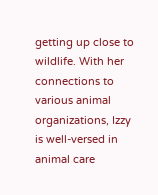getting up close to wildlife. With her connections to various animal organizations, Izzy is well-versed in animal care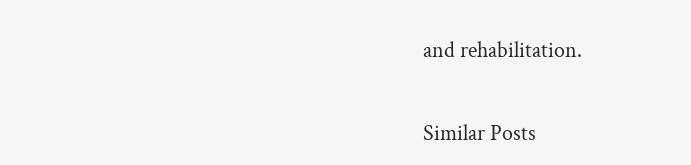and rehabilitation.

Similar Posts